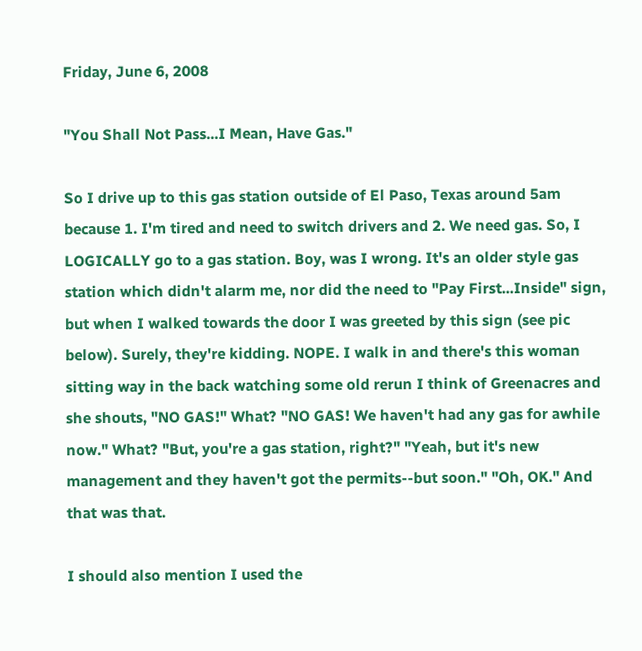Friday, June 6, 2008

"You Shall Not Pass...I Mean, Have Gas."

So I drive up to this gas station outside of El Paso, Texas around 5am because 1. I'm tired and need to switch drivers and 2. We need gas. So, I LOGICALLY go to a gas station. Boy, was I wrong. It's an older style gas station which didn't alarm me, nor did the need to "Pay First...Inside" sign, but when I walked towards the door I was greeted by this sign (see pic below). Surely, they're kidding. NOPE. I walk in and there's this woman sitting way in the back watching some old rerun I think of Greenacres and she shouts, "NO GAS!" What? "NO GAS! We haven't had any gas for awhile now." What? "But, you're a gas station, right?" "Yeah, but it's new management and they haven't got the permits--but soon." "Oh, OK." And that was that.

I should also mention I used the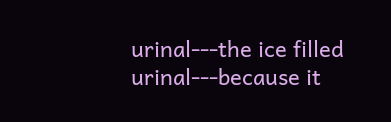urinal---the ice filled urinal---because it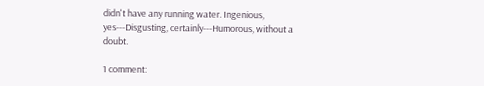didn't have any running water. Ingenious, yes---Disgusting, certainly---Humorous, without a doubt.

1 comment: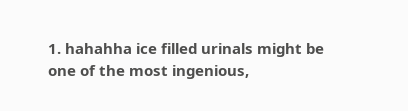1. hahahha ice filled urinals might be one of the most ingenious,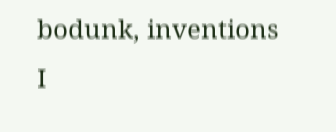bodunk, inventions I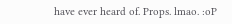have ever heard of. Props. lmao. :oP